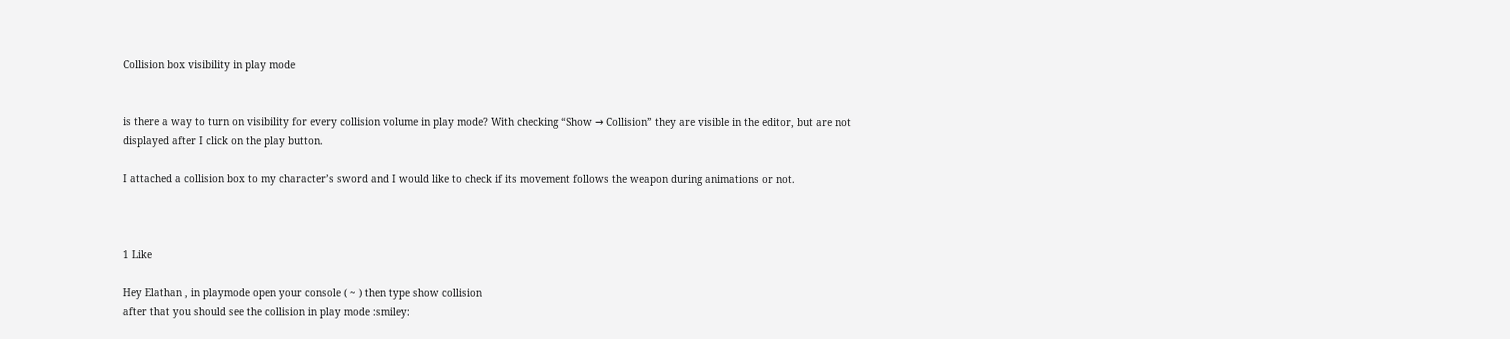Collision box visibility in play mode


is there a way to turn on visibility for every collision volume in play mode? With checking “Show → Collision” they are visible in the editor, but are not displayed after I click on the play button.

I attached a collision box to my character’s sword and I would like to check if its movement follows the weapon during animations or not.



1 Like

Hey Elathan , in playmode open your console ( ~ ) then type show collision
after that you should see the collision in play mode :smiley: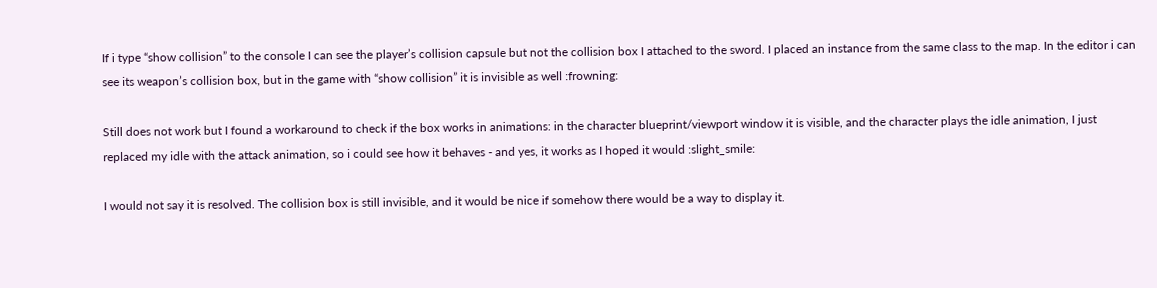If i type “show collision” to the console I can see the player’s collision capsule but not the collision box I attached to the sword. I placed an instance from the same class to the map. In the editor i can see its weapon’s collision box, but in the game with “show collision” it is invisible as well :frowning:

Still does not work but I found a workaround to check if the box works in animations: in the character blueprint/viewport window it is visible, and the character plays the idle animation, I just replaced my idle with the attack animation, so i could see how it behaves - and yes, it works as I hoped it would :slight_smile:

I would not say it is resolved. The collision box is still invisible, and it would be nice if somehow there would be a way to display it.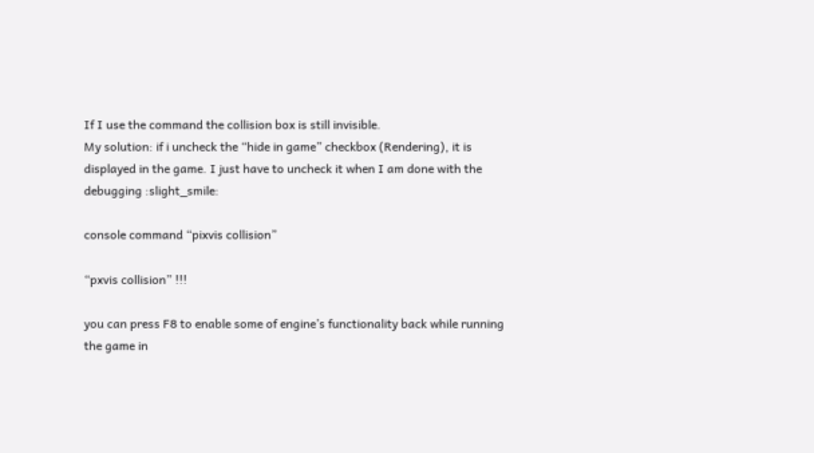If I use the command the collision box is still invisible.
My solution: if i uncheck the “hide in game” checkbox (Rendering), it is displayed in the game. I just have to uncheck it when I am done with the debugging :slight_smile:

console command “pixvis collision”

“pxvis collision” !!!

you can press F8 to enable some of engine’s functionality back while running the game in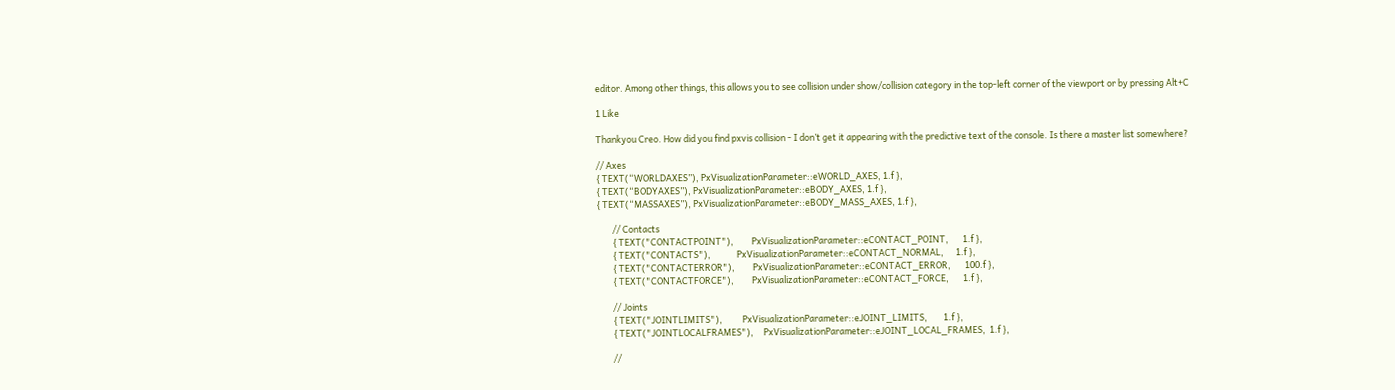editor. Among other things, this allows you to see collision under show/collision category in the top-left corner of the viewport or by pressing Alt+C

1 Like

Thankyou Creo. How did you find pxvis collision - I don’t get it appearing with the predictive text of the console. Is there a master list somewhere?

// Axes
{ TEXT(“WORLDAXES”), PxVisualizationParameter::eWORLD_AXES, 1.f },
{ TEXT(“BODYAXES”), PxVisualizationParameter::eBODY_AXES, 1.f },
{ TEXT(“MASSAXES”), PxVisualizationParameter::eBODY_MASS_AXES, 1.f },

        // Contacts
        { TEXT("CONTACTPOINT"),         PxVisualizationParameter::eCONTACT_POINT,       1.f },
        { TEXT("CONTACTS"),             PxVisualizationParameter::eCONTACT_NORMAL,      1.f },
        { TEXT("CONTACTERROR"),         PxVisualizationParameter::eCONTACT_ERROR,       100.f },
        { TEXT("CONTACTFORCE"),         PxVisualizationParameter::eCONTACT_FORCE,       1.f },

        // Joints
        { TEXT("JOINTLIMITS"),          PxVisualizationParameter::eJOINT_LIMITS,        1.f },
        { TEXT("JOINTLOCALFRAMES"),     PxVisualizationParameter::eJOINT_LOCAL_FRAMES,  1.f },

        //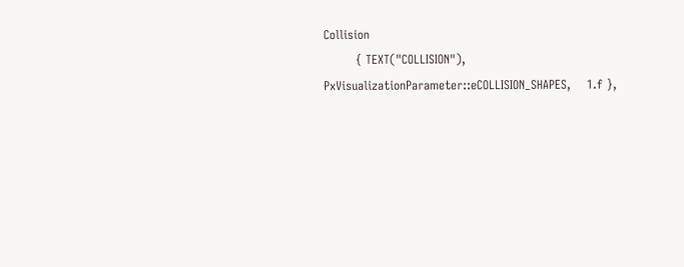Collision
        { TEXT("COLLISION"),            PxVisualizationParameter::eCOLLISION_SHAPES,    1.f },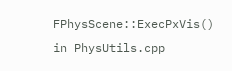FPhysScene::ExecPxVis() in PhysUtils.cpp